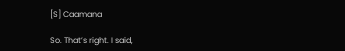[S] Caamana

So. That’s right. I said,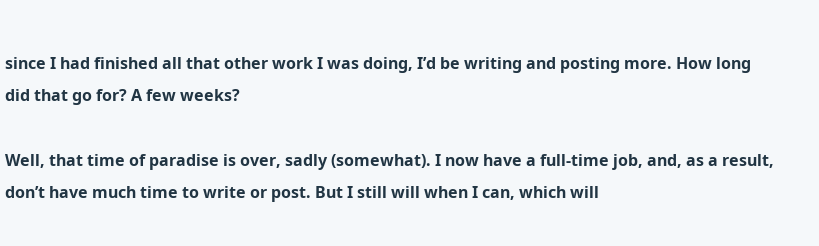since I had finished all that other work I was doing, I’d be writing and posting more. How long did that go for? A few weeks?

Well, that time of paradise is over, sadly (somewhat). I now have a full-time job, and, as a result, don’t have much time to write or post. But I still will when I can, which will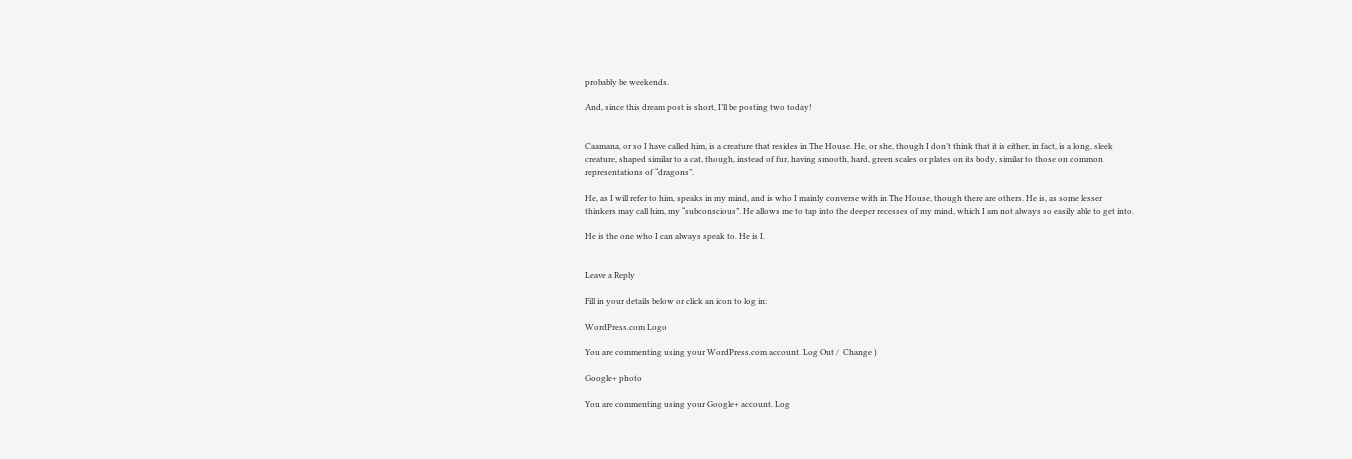probably be weekends.

And, since this dream post is short, I’ll be posting two today!


Caamana, or so I have called him, is a creature that resides in The House. He, or she, though I don’t think that it is either, in fact, is a long, sleek creature, shaped similar to a cat, though, instead of fur, having smooth, hard, green scales or plates on its body, similar to those on common representations of “dragons”.

He, as I will refer to him, speaks in my mind, and is who I mainly converse with in The House, though there are others. He is, as some lesser thinkers may call him, my “subconscious”. He allows me to tap into the deeper recesses of my mind, which I am not always so easily able to get into.

He is the one who I can always speak to. He is I.


Leave a Reply

Fill in your details below or click an icon to log in:

WordPress.com Logo

You are commenting using your WordPress.com account. Log Out /  Change )

Google+ photo

You are commenting using your Google+ account. Log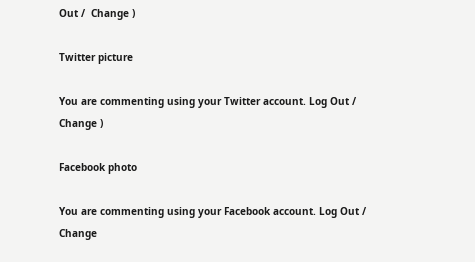Out /  Change )

Twitter picture

You are commenting using your Twitter account. Log Out /  Change )

Facebook photo

You are commenting using your Facebook account. Log Out /  Change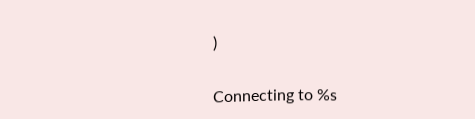)


Connecting to %s